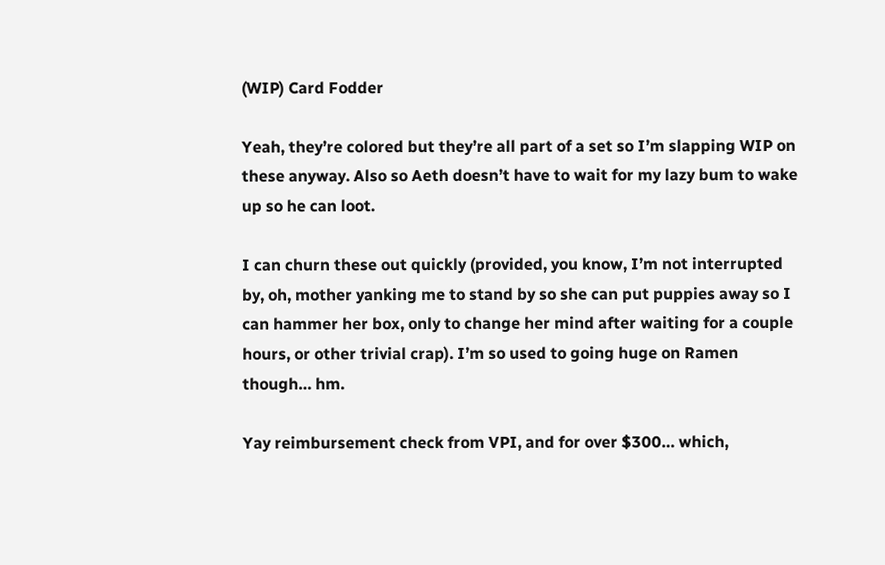(WIP) Card Fodder

Yeah, they’re colored but they’re all part of a set so I’m slapping WIP on these anyway. Also so Aeth doesn’t have to wait for my lazy bum to wake up so he can loot.

I can churn these out quickly (provided, you know, I’m not interrupted by, oh, mother yanking me to stand by so she can put puppies away so I can hammer her box, only to change her mind after waiting for a couple hours, or other trivial crap). I’m so used to going huge on Ramen though… hm.

Yay reimbursement check from VPI, and for over $300… which,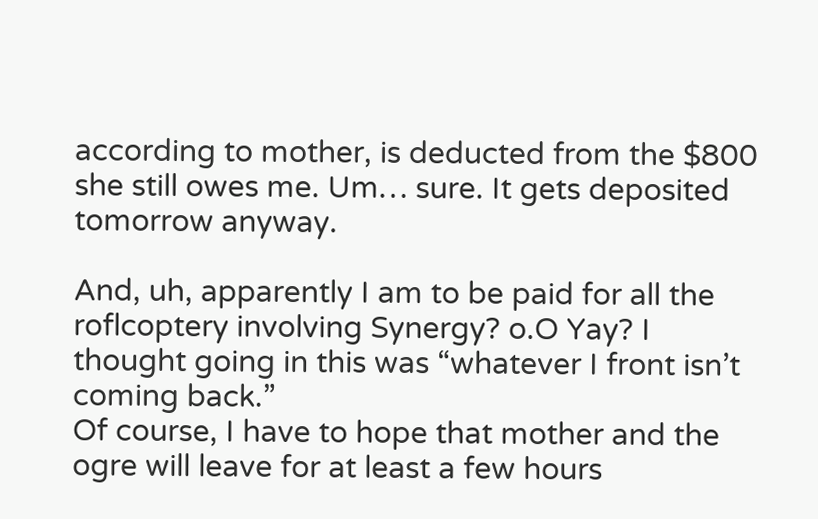according to mother, is deducted from the $800 she still owes me. Um… sure. It gets deposited tomorrow anyway.

And, uh, apparently I am to be paid for all the roflcoptery involving Synergy? o.O Yay? I thought going in this was “whatever I front isn’t coming back.”
Of course, I have to hope that mother and the ogre will leave for at least a few hours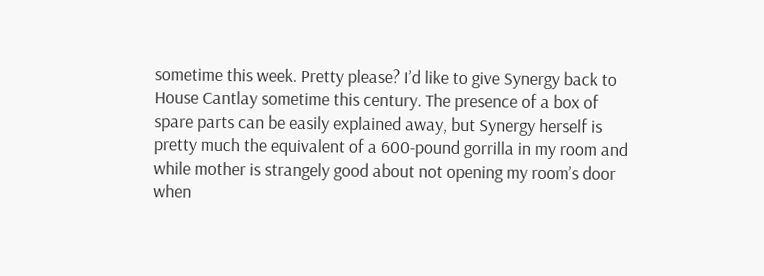sometime this week. Pretty please? I’d like to give Synergy back to House Cantlay sometime this century. The presence of a box of spare parts can be easily explained away, but Synergy herself is pretty much the equivalent of a 600-pound gorrilla in my room and while mother is strangely good about not opening my room’s door when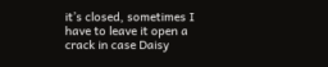it’s closed, sometimes I have to leave it open a crack in case Daisy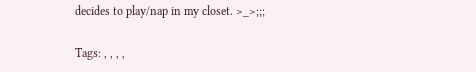decides to play/nap in my closet. >_>;;;

Tags: , , , ,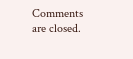Comments are closed.